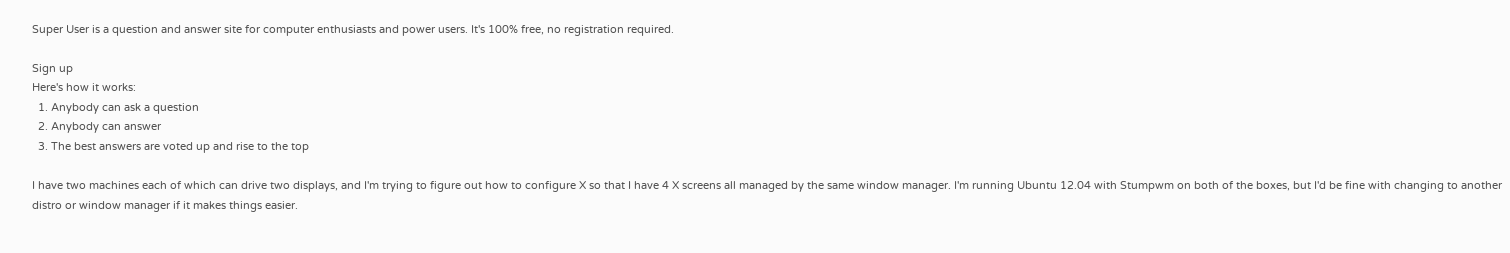Super User is a question and answer site for computer enthusiasts and power users. It's 100% free, no registration required.

Sign up
Here's how it works:
  1. Anybody can ask a question
  2. Anybody can answer
  3. The best answers are voted up and rise to the top

I have two machines each of which can drive two displays, and I'm trying to figure out how to configure X so that I have 4 X screens all managed by the same window manager. I'm running Ubuntu 12.04 with Stumpwm on both of the boxes, but I'd be fine with changing to another distro or window manager if it makes things easier.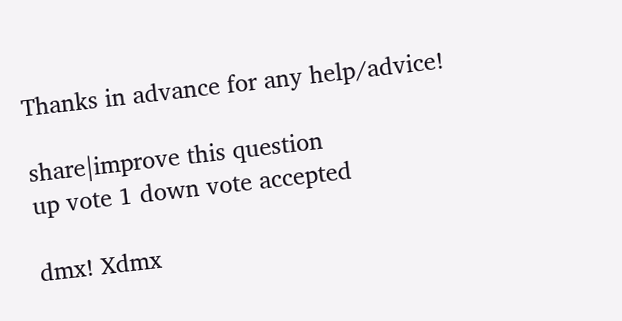Thanks in advance for any help/advice!

share|improve this question
up vote 1 down vote accepted

dmx! Xdmx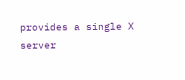provides a single X server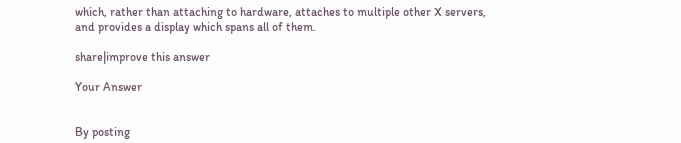which, rather than attaching to hardware, attaches to multiple other X servers, and provides a display which spans all of them.

share|improve this answer

Your Answer


By posting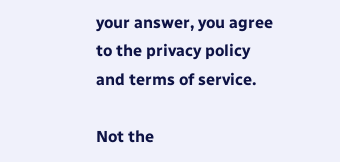your answer, you agree to the privacy policy and terms of service.

Not the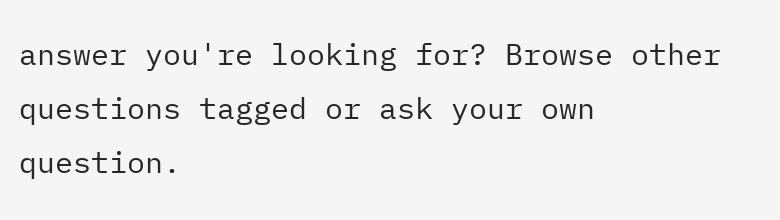answer you're looking for? Browse other questions tagged or ask your own question.